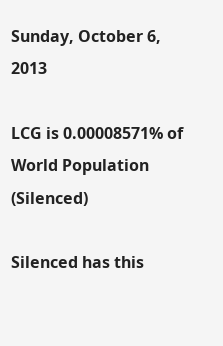Sunday, October 6, 2013

LCG is 0.00008571% of World Population (Silenced)

Silenced has this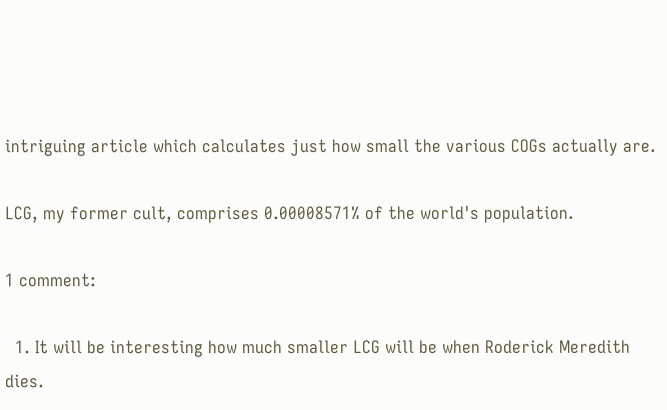intriguing article which calculates just how small the various COGs actually are.

LCG, my former cult, comprises 0.00008571% of the world's population.

1 comment:

  1. It will be interesting how much smaller LCG will be when Roderick Meredith dies.